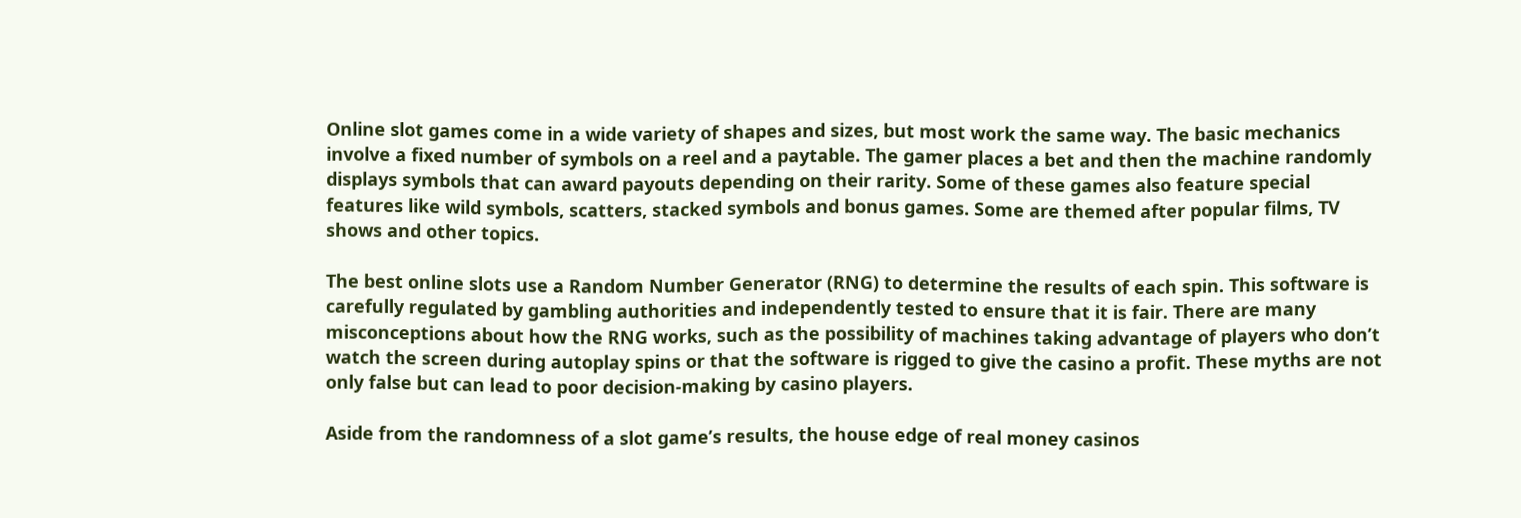Online slot games come in a wide variety of shapes and sizes, but most work the same way. The basic mechanics involve a fixed number of symbols on a reel and a paytable. The gamer places a bet and then the machine randomly displays symbols that can award payouts depending on their rarity. Some of these games also feature special features like wild symbols, scatters, stacked symbols and bonus games. Some are themed after popular films, TV shows and other topics.

The best online slots use a Random Number Generator (RNG) to determine the results of each spin. This software is carefully regulated by gambling authorities and independently tested to ensure that it is fair. There are many misconceptions about how the RNG works, such as the possibility of machines taking advantage of players who don’t watch the screen during autoplay spins or that the software is rigged to give the casino a profit. These myths are not only false but can lead to poor decision-making by casino players.

Aside from the randomness of a slot game’s results, the house edge of real money casinos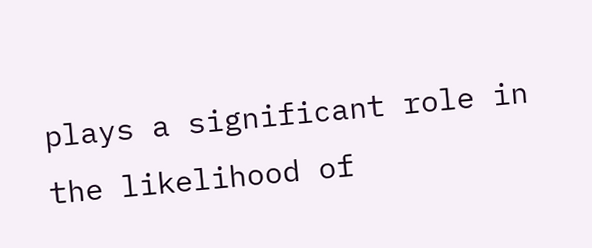plays a significant role in the likelihood of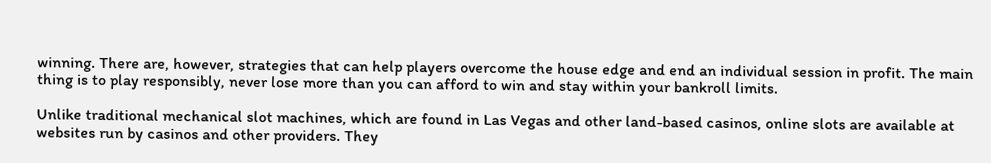winning. There are, however, strategies that can help players overcome the house edge and end an individual session in profit. The main thing is to play responsibly, never lose more than you can afford to win and stay within your bankroll limits.

Unlike traditional mechanical slot machines, which are found in Las Vegas and other land-based casinos, online slots are available at websites run by casinos and other providers. They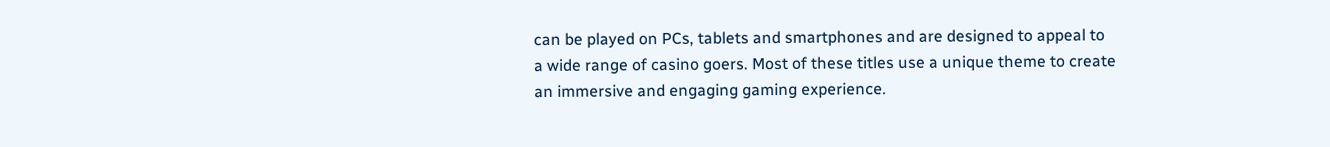can be played on PCs, tablets and smartphones and are designed to appeal to a wide range of casino goers. Most of these titles use a unique theme to create an immersive and engaging gaming experience.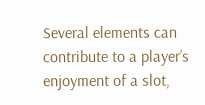Several elements can contribute to a player’s enjoyment of a slot,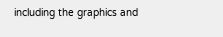including the graphics and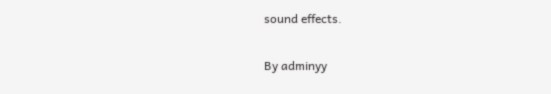sound effects.

By adminyy